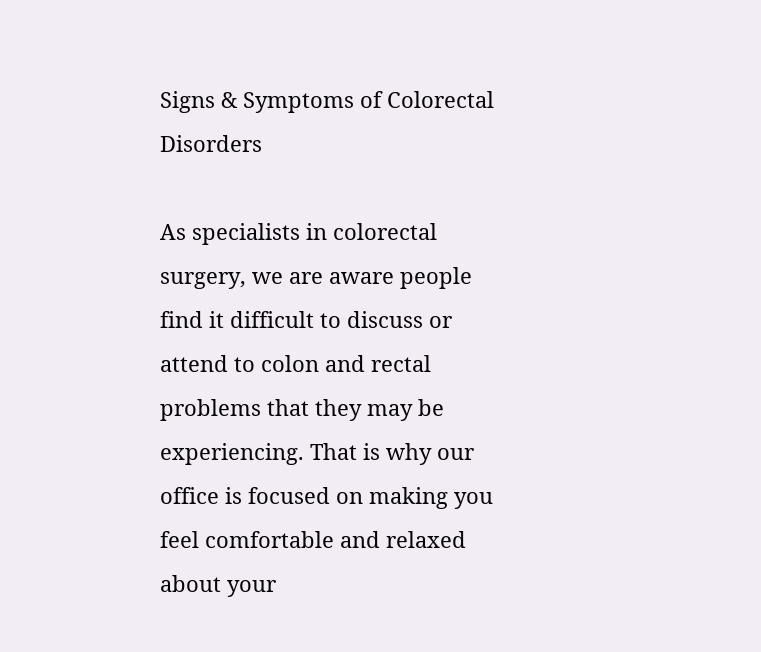Signs & Symptoms of Colorectal Disorders

As specialists in colorectal surgery, we are aware people find it difficult to discuss or attend to colon and rectal problems that they may be experiencing. That is why our office is focused on making you feel comfortable and relaxed about your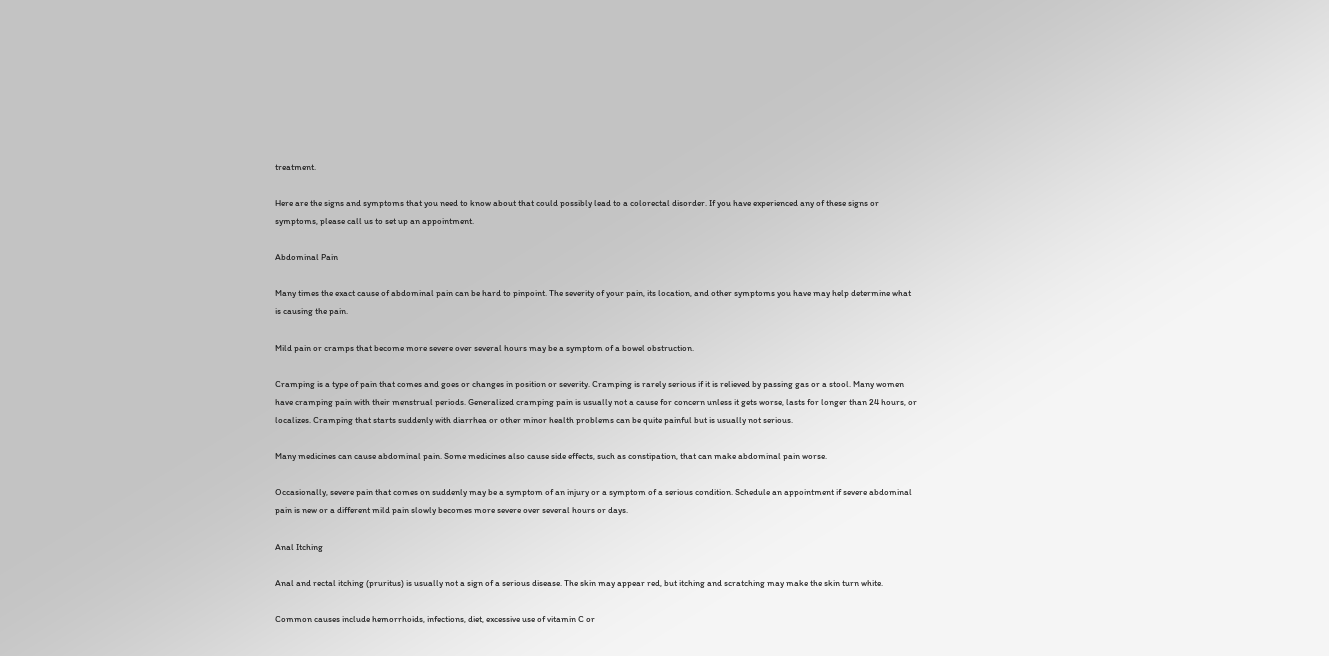treatment.

Here are the signs and symptoms that you need to know about that could possibly lead to a colorectal disorder. If you have experienced any of these signs or symptoms, please call us to set up an appointment.

Abdominal Pain

Many times the exact cause of abdominal pain can be hard to pinpoint. The severity of your pain, its location, and other symptoms you have may help determine what is causing the pain.

Mild pain or cramps that become more severe over several hours may be a symptom of a bowel obstruction.

Cramping is a type of pain that comes and goes or changes in position or severity. Cramping is rarely serious if it is relieved by passing gas or a stool. Many women have cramping pain with their menstrual periods. Generalized cramping pain is usually not a cause for concern unless it gets worse, lasts for longer than 24 hours, or localizes. Cramping that starts suddenly with diarrhea or other minor health problems can be quite painful but is usually not serious.

Many medicines can cause abdominal pain. Some medicines also cause side effects, such as constipation, that can make abdominal pain worse.

Occasionally, severe pain that comes on suddenly may be a symptom of an injury or a symptom of a serious condition. Schedule an appointment if severe abdominal pain is new or a different mild pain slowly becomes more severe over several hours or days.

Anal Itching

Anal and rectal itching (pruritus) is usually not a sign of a serious disease. The skin may appear red, but itching and scratching may make the skin turn white.

Common causes include hemorrhoids, infections, diet, excessive use of vitamin C or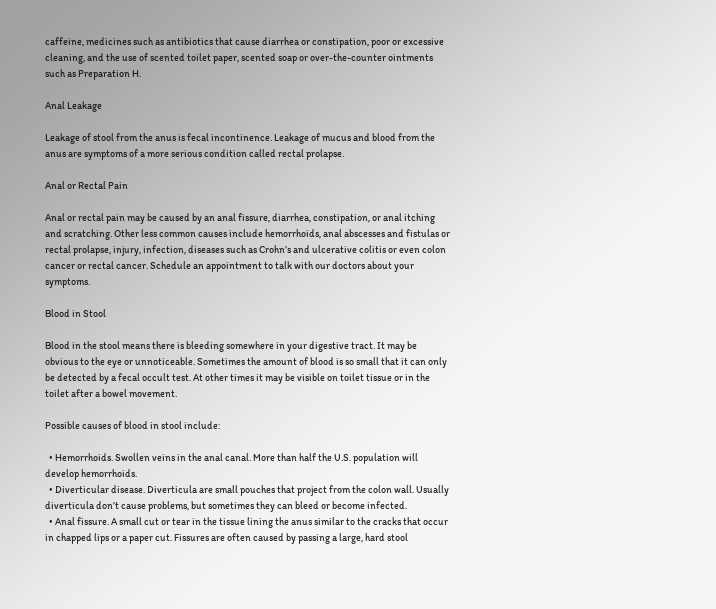caffeine, medicines such as antibiotics that cause diarrhea or constipation, poor or excessive cleaning, and the use of scented toilet paper, scented soap or over-the-counter ointments such as Preparation H.

Anal Leakage

Leakage of stool from the anus is fecal incontinence. Leakage of mucus and blood from the anus are symptoms of a more serious condition called rectal prolapse.

Anal or Rectal Pain

Anal or rectal pain may be caused by an anal fissure, diarrhea, constipation, or anal itching and scratching. Other less common causes include hemorrhoids, anal abscesses and fistulas or rectal prolapse, injury, infection, diseases such as Crohn’s and ulcerative colitis or even colon cancer or rectal cancer. Schedule an appointment to talk with our doctors about your symptoms.

Blood in Stool

Blood in the stool means there is bleeding somewhere in your digestive tract. It may be obvious to the eye or unnoticeable. Sometimes the amount of blood is so small that it can only be detected by a fecal occult test. At other times it may be visible on toilet tissue or in the toilet after a bowel movement.

Possible causes of blood in stool include:

  • Hemorrhoids. Swollen veins in the anal canal. More than half the U.S. population will develop hemorrhoids.
  • Diverticular disease. Diverticula are small pouches that project from the colon wall. Usually diverticula don’t cause problems, but sometimes they can bleed or become infected.
  • Anal fissure. A small cut or tear in the tissue lining the anus similar to the cracks that occur in chapped lips or a paper cut. Fissures are often caused by passing a large, hard stool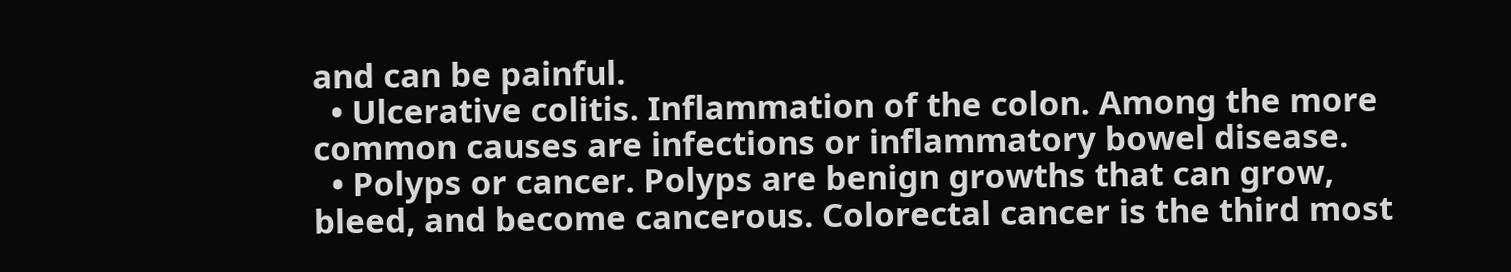and can be painful.
  • Ulcerative colitis. Inflammation of the colon. Among the more common causes are infections or inflammatory bowel disease.
  • Polyps or cancer. Polyps are benign growths that can grow, bleed, and become cancerous. Colorectal cancer is the third most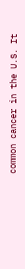common cancer in the U.S. It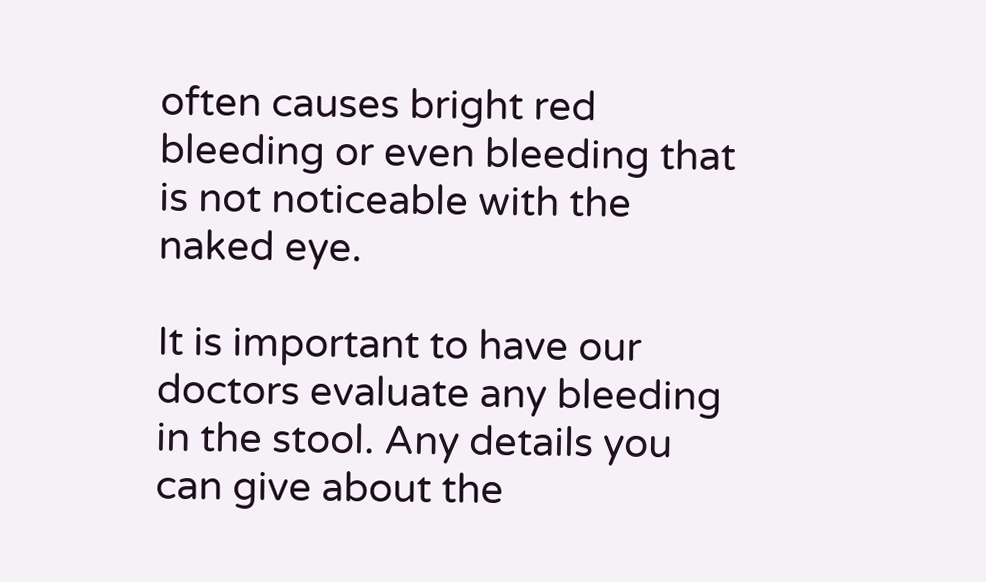often causes bright red bleeding or even bleeding that is not noticeable with the naked eye.

It is important to have our doctors evaluate any bleeding in the stool. Any details you can give about the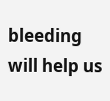bleeding will help us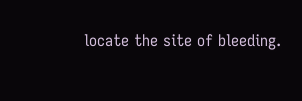locate the site of bleeding.